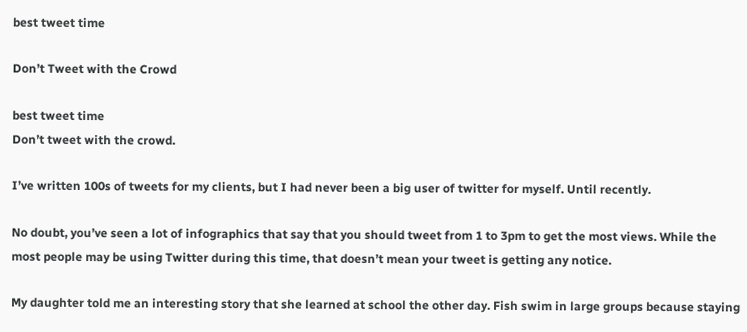best tweet time

Don’t Tweet with the Crowd

best tweet time
Don’t tweet with the crowd.

I’ve written 100s of tweets for my clients, but I had never been a big user of twitter for myself. Until recently.

No doubt, you’ve seen a lot of infographics that say that you should tweet from 1 to 3pm to get the most views. While the most people may be using Twitter during this time, that doesn’t mean your tweet is getting any notice.

My daughter told me an interesting story that she learned at school the other day. Fish swim in large groups because staying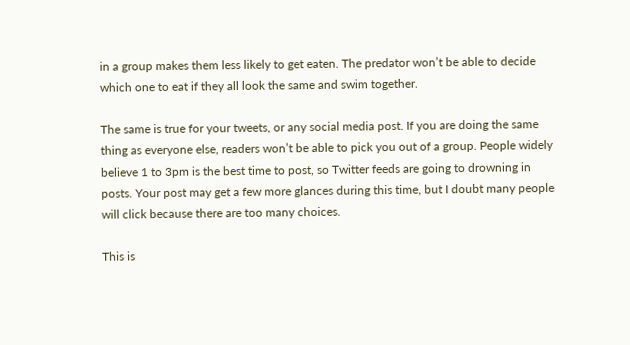in a group makes them less likely to get eaten. The predator won’t be able to decide which one to eat if they all look the same and swim together.

The same is true for your tweets, or any social media post. If you are doing the same thing as everyone else, readers won’t be able to pick you out of a group. People widely believe 1 to 3pm is the best time to post, so Twitter feeds are going to drowning in posts. Your post may get a few more glances during this time, but I doubt many people will click because there are too many choices.

This is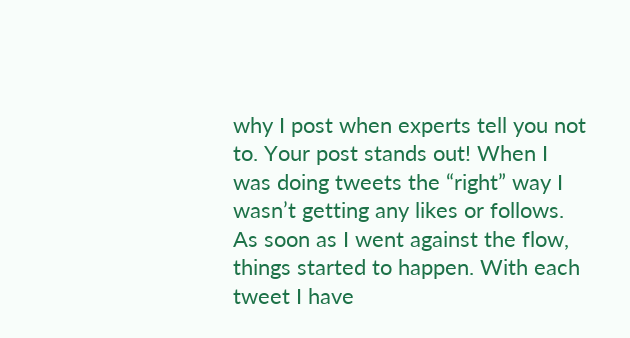why I post when experts tell you not to. Your post stands out! When I was doing tweets the “right” way I wasn’t getting any likes or follows. As soon as I went against the flow, things started to happen. With each tweet I have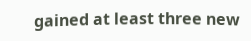gained at least three new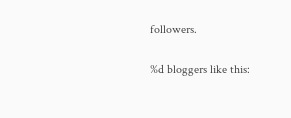followers.

%d bloggers like this: